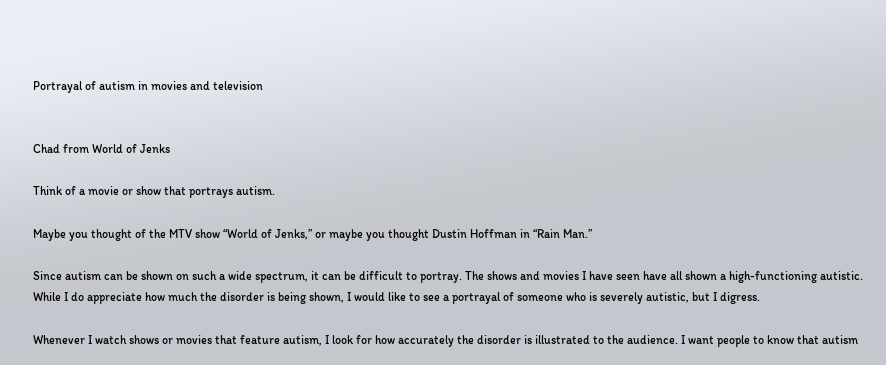Portrayal of autism in movies and television


Chad from World of Jenks

Think of a movie or show that portrays autism.

Maybe you thought of the MTV show “World of Jenks,” or maybe you thought Dustin Hoffman in “Rain Man.”

Since autism can be shown on such a wide spectrum, it can be difficult to portray. The shows and movies I have seen have all shown a high-functioning autistic. While I do appreciate how much the disorder is being shown, I would like to see a portrayal of someone who is severely autistic, but I digress.

Whenever I watch shows or movies that feature autism, I look for how accurately the disorder is illustrated to the audience. I want people to know that autism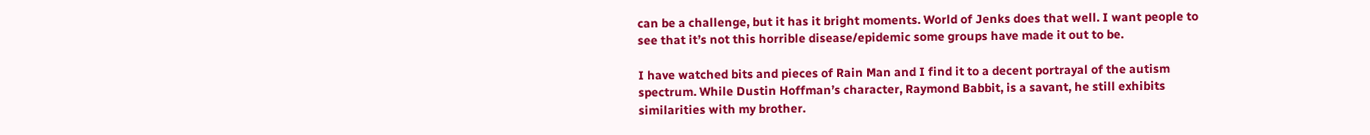can be a challenge, but it has it bright moments. World of Jenks does that well. I want people to see that it’s not this horrible disease/epidemic some groups have made it out to be.

I have watched bits and pieces of Rain Man and I find it to a decent portrayal of the autism spectrum. While Dustin Hoffman’s character, Raymond Babbit, is a savant, he still exhibits similarities with my brother.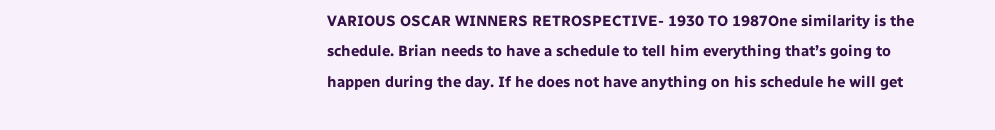VARIOUS OSCAR WINNERS RETROSPECTIVE- 1930 TO 1987One similarity is the schedule. Brian needs to have a schedule to tell him everything that’s going to happen during the day. If he does not have anything on his schedule he will get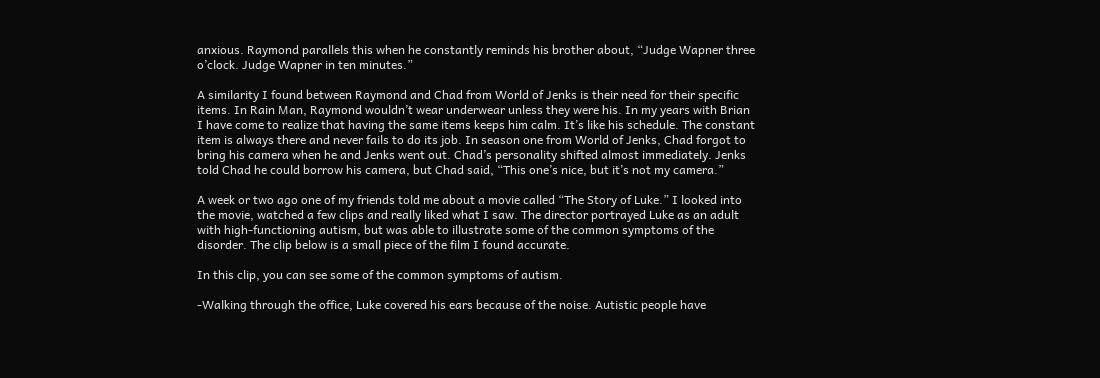anxious. Raymond parallels this when he constantly reminds his brother about, “Judge Wapner three o’clock. Judge Wapner in ten minutes.”

A similarity I found between Raymond and Chad from World of Jenks is their need for their specific items. In Rain Man, Raymond wouldn’t wear underwear unless they were his. In my years with Brian I have come to realize that having the same items keeps him calm. It’s like his schedule. The constant item is always there and never fails to do its job. In season one from World of Jenks, Chad forgot to bring his camera when he and Jenks went out. Chad’s personality shifted almost immediately. Jenks told Chad he could borrow his camera, but Chad said, “This one’s nice, but it’s not my camera.”

A week or two ago one of my friends told me about a movie called “The Story of Luke.” I looked into the movie, watched a few clips and really liked what I saw. The director portrayed Luke as an adult with high-functioning autism, but was able to illustrate some of the common symptoms of the disorder. The clip below is a small piece of the film I found accurate.

In this clip, you can see some of the common symptoms of autism.

-Walking through the office, Luke covered his ears because of the noise. Autistic people have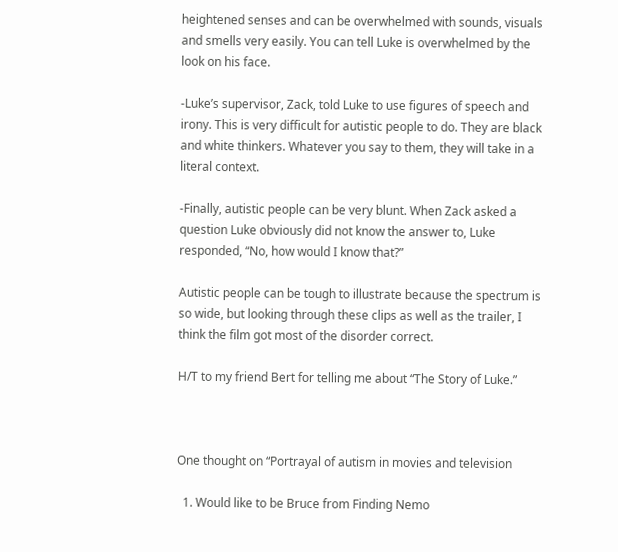heightened senses and can be overwhelmed with sounds, visuals and smells very easily. You can tell Luke is overwhelmed by the look on his face.

-Luke’s supervisor, Zack, told Luke to use figures of speech and irony. This is very difficult for autistic people to do. They are black and white thinkers. Whatever you say to them, they will take in a literal context.

-Finally, autistic people can be very blunt. When Zack asked a question Luke obviously did not know the answer to, Luke responded, “No, how would I know that?”

Autistic people can be tough to illustrate because the spectrum is so wide, but looking through these clips as well as the trailer, I think the film got most of the disorder correct.

H/T to my friend Bert for telling me about “The Story of Luke.”



One thought on “Portrayal of autism in movies and television

  1. Would like to be Bruce from Finding Nemo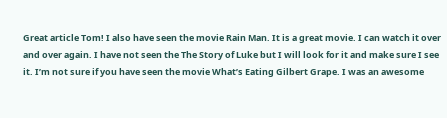Great article Tom! I also have seen the movie Rain Man. It is a great movie. I can watch it over and over again. I have not seen the The Story of Luke but I will look for it and make sure I see it. I’m not sure if you have seen the movie What’s Eating Gilbert Grape. I was an awesome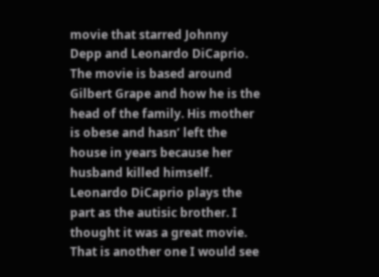movie that starred Johnny Depp and Leonardo DiCaprio. The movie is based around Gilbert Grape and how he is the head of the family. His mother is obese and hasn’ left the house in years because her husband killed himself. Leonardo DiCaprio plays the part as the autisic brother. I thought it was a great movie. That is another one I would see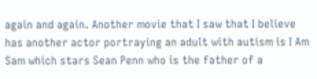again and again. Another movie that I saw that I believe has another actor portraying an adult with autism is I Am Sam which stars Sean Penn who is the father of a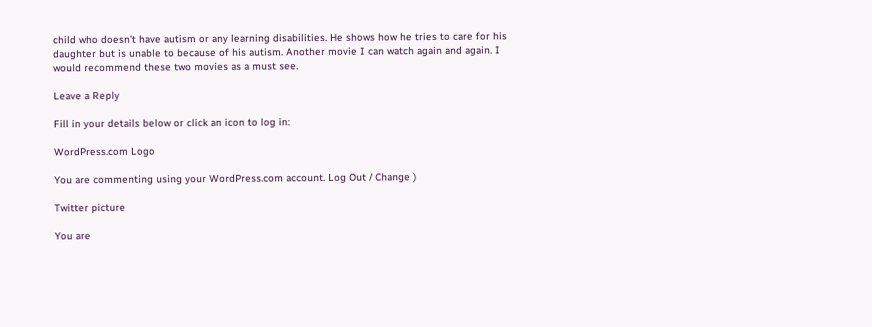child who doesn’t have autism or any learning disabilities. He shows how he tries to care for his daughter but is unable to because of his autism. Another movie I can watch again and again. I would recommend these two movies as a must see.

Leave a Reply

Fill in your details below or click an icon to log in:

WordPress.com Logo

You are commenting using your WordPress.com account. Log Out / Change )

Twitter picture

You are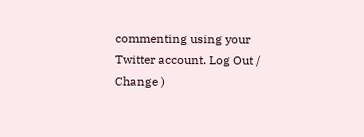commenting using your Twitter account. Log Out / Change )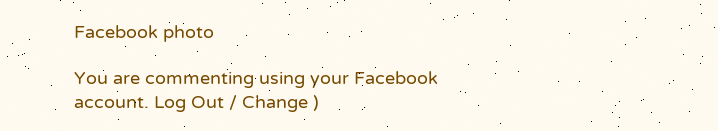Facebook photo

You are commenting using your Facebook account. Log Out / Change )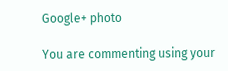Google+ photo

You are commenting using your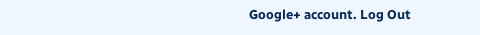Google+ account. Log Out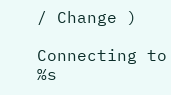/ Change )

Connecting to %s